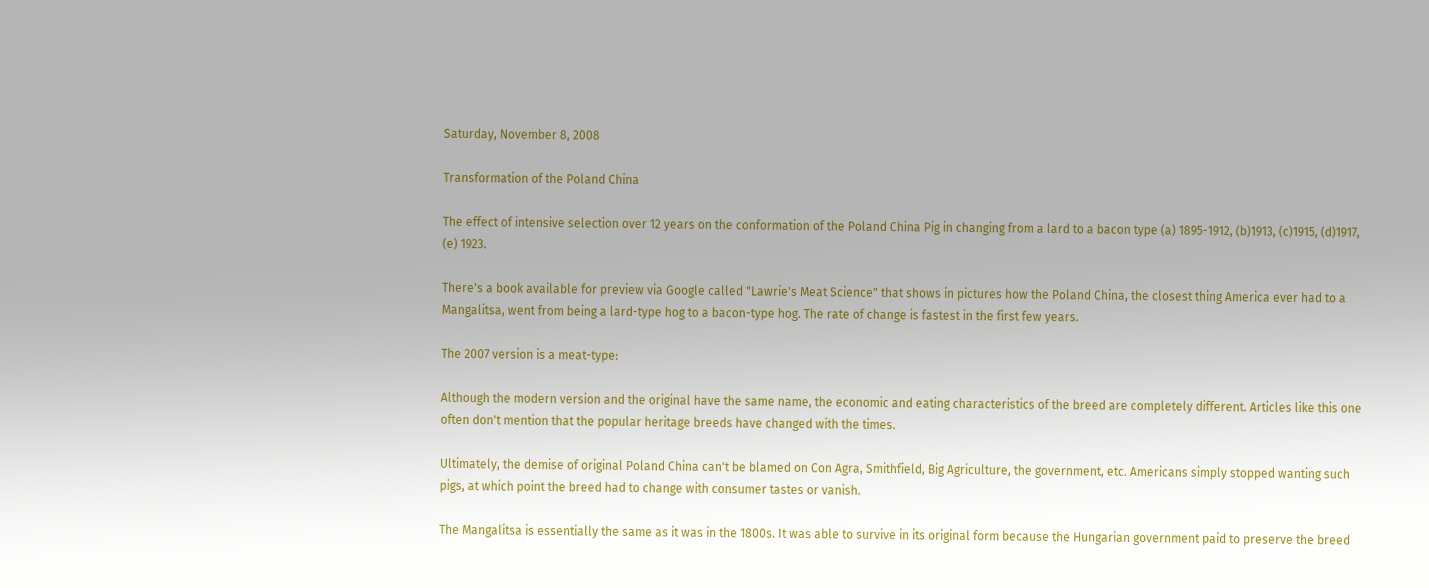Saturday, November 8, 2008

Transformation of the Poland China

The effect of intensive selection over 12 years on the conformation of the Poland China Pig in changing from a lard to a bacon type (a) 1895-1912, (b)1913, (c)1915, (d)1917, (e) 1923.

There's a book available for preview via Google called "Lawrie's Meat Science" that shows in pictures how the Poland China, the closest thing America ever had to a Mangalitsa, went from being a lard-type hog to a bacon-type hog. The rate of change is fastest in the first few years.

The 2007 version is a meat-type:

Although the modern version and the original have the same name, the economic and eating characteristics of the breed are completely different. Articles like this one often don't mention that the popular heritage breeds have changed with the times.

Ultimately, the demise of original Poland China can't be blamed on Con Agra, Smithfield, Big Agriculture, the government, etc. Americans simply stopped wanting such pigs, at which point the breed had to change with consumer tastes or vanish.

The Mangalitsa is essentially the same as it was in the 1800s. It was able to survive in its original form because the Hungarian government paid to preserve the breed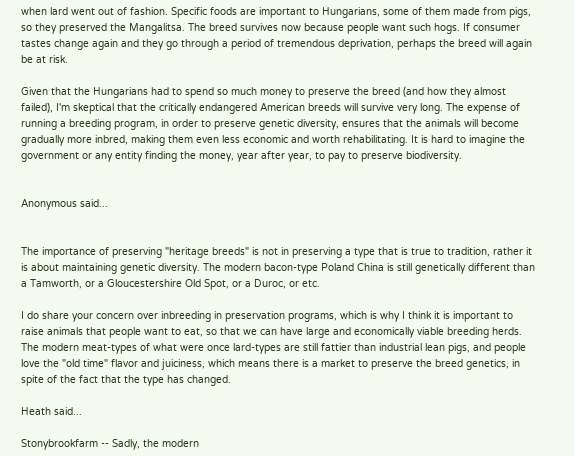when lard went out of fashion. Specific foods are important to Hungarians, some of them made from pigs, so they preserved the Mangalitsa. The breed survives now because people want such hogs. If consumer tastes change again and they go through a period of tremendous deprivation, perhaps the breed will again be at risk.

Given that the Hungarians had to spend so much money to preserve the breed (and how they almost failed), I'm skeptical that the critically endangered American breeds will survive very long. The expense of running a breeding program, in order to preserve genetic diversity, ensures that the animals will become gradually more inbred, making them even less economic and worth rehabilitating. It is hard to imagine the government or any entity finding the money, year after year, to pay to preserve biodiversity.


Anonymous said...


The importance of preserving "heritage breeds" is not in preserving a type that is true to tradition, rather it is about maintaining genetic diversity. The modern bacon-type Poland China is still genetically different than a Tamworth, or a Gloucestershire Old Spot, or a Duroc, or etc.

I do share your concern over inbreeding in preservation programs, which is why I think it is important to raise animals that people want to eat, so that we can have large and economically viable breeding herds. The modern meat-types of what were once lard-types are still fattier than industrial lean pigs, and people love the "old time" flavor and juiciness, which means there is a market to preserve the breed genetics, in spite of the fact that the type has changed.

Heath said...

Stonybrookfarm -- Sadly, the modern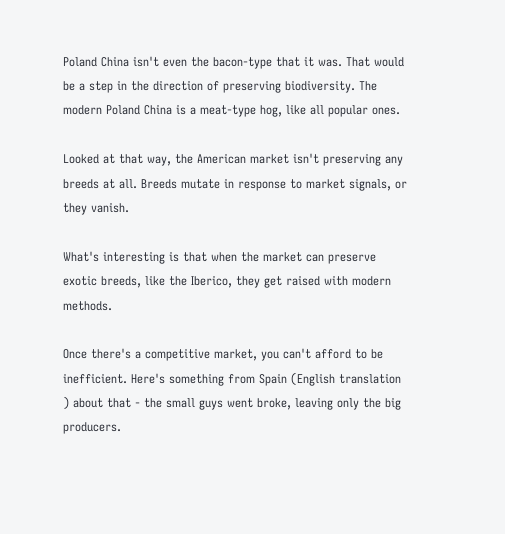Poland China isn't even the bacon-type that it was. That would be a step in the direction of preserving biodiversity. The modern Poland China is a meat-type hog, like all popular ones.

Looked at that way, the American market isn't preserving any breeds at all. Breeds mutate in response to market signals, or they vanish.

What's interesting is that when the market can preserve exotic breeds, like the Iberico, they get raised with modern methods.

Once there's a competitive market, you can't afford to be inefficient. Here's something from Spain (English translation ) about that - the small guys went broke, leaving only the big producers.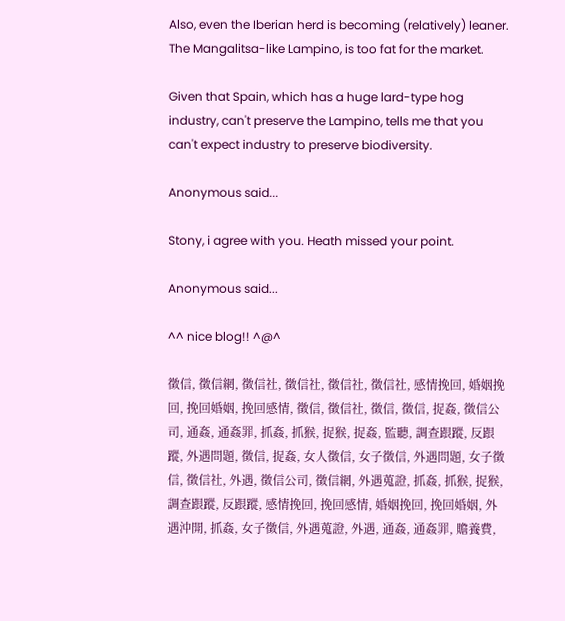Also, even the Iberian herd is becoming (relatively) leaner. The Mangalitsa-like Lampino, is too fat for the market.

Given that Spain, which has a huge lard-type hog industry, can't preserve the Lampino, tells me that you can't expect industry to preserve biodiversity.

Anonymous said...

Stony, i agree with you. Heath missed your point.

Anonymous said...

^^ nice blog!! ^@^

徵信, 徵信網, 徵信社, 徵信社, 徵信社, 徵信社, 感情挽回, 婚姻挽回, 挽回婚姻, 挽回感情, 徵信, 徵信社, 徵信, 徵信, 捉姦, 徵信公司, 通姦, 通姦罪, 抓姦, 抓猴, 捉猴, 捉姦, 監聽, 調查跟蹤, 反跟蹤, 外遇問題, 徵信, 捉姦, 女人徵信, 女子徵信, 外遇問題, 女子徵信, 徵信社, 外遇, 徵信公司, 徵信網, 外遇蒐證, 抓姦, 抓猴, 捉猴, 調查跟蹤, 反跟蹤, 感情挽回, 挽回感情, 婚姻挽回, 挽回婚姻, 外遇沖開, 抓姦, 女子徵信, 外遇蒐證, 外遇, 通姦, 通姦罪, 贍養費,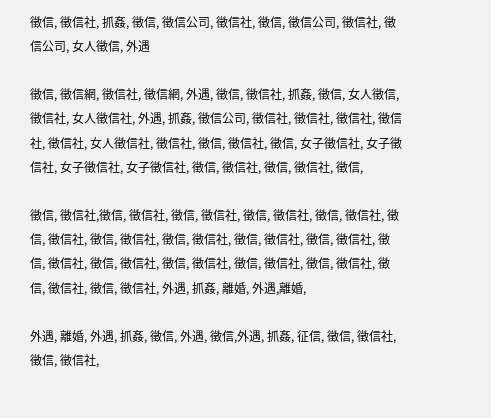徵信, 徵信社, 抓姦, 徵信, 徵信公司, 徵信社, 徵信, 徵信公司, 徵信社, 徵信公司, 女人徵信, 外遇

徵信, 徵信網, 徵信社, 徵信網, 外遇, 徵信, 徵信社, 抓姦, 徵信, 女人徵信, 徵信社, 女人徵信社, 外遇, 抓姦, 徵信公司, 徵信社, 徵信社, 徵信社, 徵信社, 徵信社, 女人徵信社, 徵信社, 徵信, 徵信社, 徵信, 女子徵信社, 女子徵信社, 女子徵信社, 女子徵信社, 徵信, 徵信社, 徵信, 徵信社, 徵信,

徵信, 徵信社,徵信, 徵信社, 徵信, 徵信社, 徵信, 徵信社, 徵信, 徵信社, 徵信, 徵信社, 徵信, 徵信社, 徵信, 徵信社, 徵信, 徵信社, 徵信, 徵信社, 徵信, 徵信社, 徵信, 徵信社, 徵信, 徵信社, 徵信, 徵信社, 徵信, 徵信社, 徵信, 徵信社, 徵信, 徵信社, 外遇, 抓姦, 離婚, 外遇,離婚,

外遇, 離婚, 外遇, 抓姦, 徵信, 外遇, 徵信,外遇, 抓姦, 征信, 徵信, 徵信社, 徵信, 徵信社,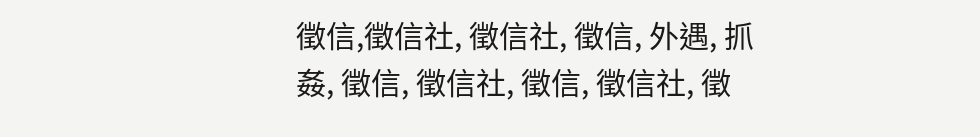徵信,徵信社, 徵信社, 徵信, 外遇, 抓姦, 徵信, 徵信社, 徵信, 徵信社, 徵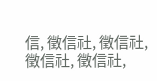信, 徵信社, 徵信社, 徵信社, 徵信社,